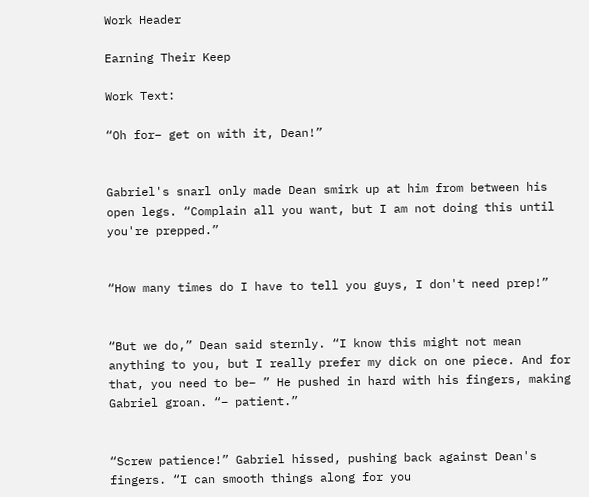Work Header

Earning Their Keep

Work Text:

“Oh for– get on with it, Dean!”


Gabriel's snarl only made Dean smirk up at him from between his open legs. “Complain all you want, but I am not doing this until you're prepped.”


“How many times do I have to tell you guys, I don't need prep!”


“But we do,” Dean said sternly. “I know this might not mean anything to you, but I really prefer my dick on one piece. And for that, you need to be– ” He pushed in hard with his fingers, making Gabriel groan. “– patient.”


“Screw patience!” Gabriel hissed, pushing back against Dean's fingers. “I can smooth things along for you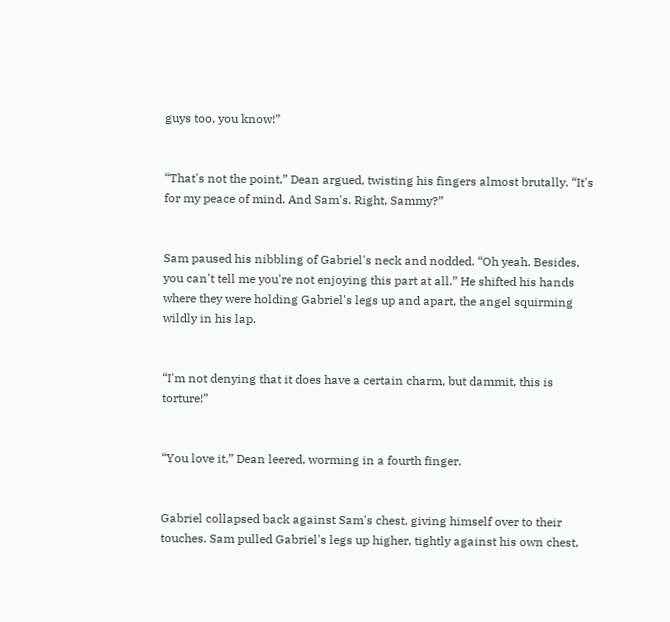guys too, you know!”


“That's not the point,” Dean argued, twisting his fingers almost brutally. “It's for my peace of mind. And Sam's. Right, Sammy?”


Sam paused his nibbling of Gabriel's neck and nodded. “Oh yeah. Besides, you can't tell me you're not enjoying this part at all.” He shifted his hands where they were holding Gabriel's legs up and apart, the angel squirming wildly in his lap.


“I'm not denying that it does have a certain charm, but dammit, this is torture!”


“You love it,” Dean leered, worming in a fourth finger.


Gabriel collapsed back against Sam's chest, giving himself over to their touches. Sam pulled Gabriel's legs up higher, tightly against his own chest,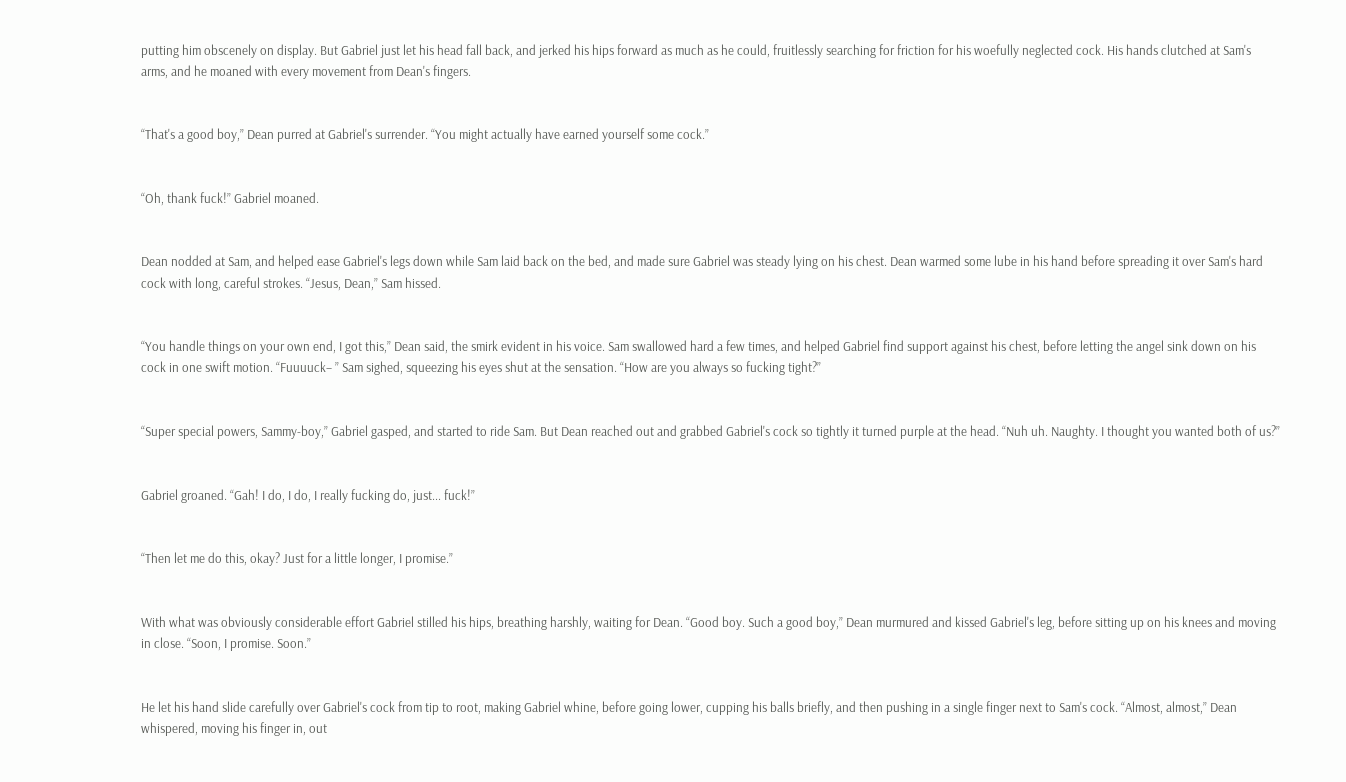putting him obscenely on display. But Gabriel just let his head fall back, and jerked his hips forward as much as he could, fruitlessly searching for friction for his woefully neglected cock. His hands clutched at Sam's arms, and he moaned with every movement from Dean's fingers.


“That's a good boy,” Dean purred at Gabriel's surrender. “You might actually have earned yourself some cock.”


“Oh, thank fuck!” Gabriel moaned.


Dean nodded at Sam, and helped ease Gabriel's legs down while Sam laid back on the bed, and made sure Gabriel was steady lying on his chest. Dean warmed some lube in his hand before spreading it over Sam's hard cock with long, careful strokes. “Jesus, Dean,” Sam hissed.


“You handle things on your own end, I got this,” Dean said, the smirk evident in his voice. Sam swallowed hard a few times, and helped Gabriel find support against his chest, before letting the angel sink down on his cock in one swift motion. “Fuuuuck– ” Sam sighed, squeezing his eyes shut at the sensation. “How are you always so fucking tight?”


“Super special powers, Sammy-boy,” Gabriel gasped, and started to ride Sam. But Dean reached out and grabbed Gabriel's cock so tightly it turned purple at the head. “Nuh uh. Naughty. I thought you wanted both of us?”


Gabriel groaned. “Gah! I do, I do, I really fucking do, just... fuck!”


“Then let me do this, okay? Just for a little longer, I promise.”


With what was obviously considerable effort Gabriel stilled his hips, breathing harshly, waiting for Dean. “Good boy. Such a good boy,” Dean murmured and kissed Gabriel's leg, before sitting up on his knees and moving in close. “Soon, I promise. Soon.”


He let his hand slide carefully over Gabriel's cock from tip to root, making Gabriel whine, before going lower, cupping his balls briefly, and then pushing in a single finger next to Sam's cock. “Almost, almost,” Dean whispered, moving his finger in, out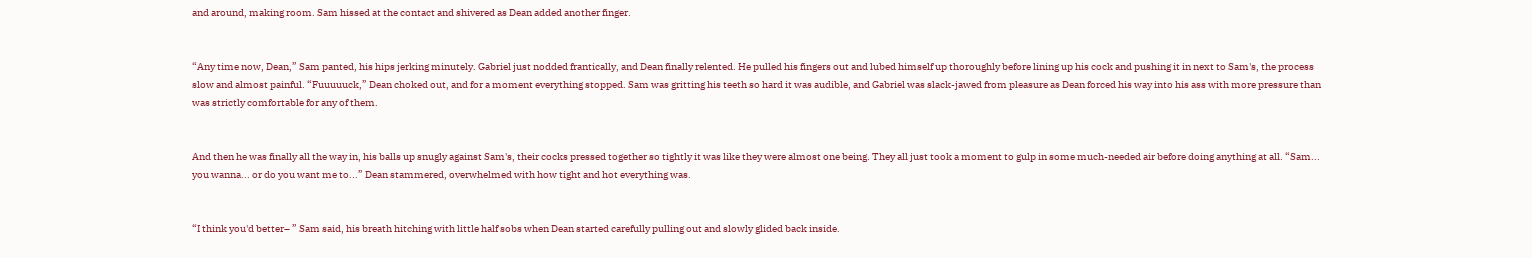and around, making room. Sam hissed at the contact and shivered as Dean added another finger.


“Any time now, Dean,” Sam panted, his hips jerking minutely. Gabriel just nodded frantically, and Dean finally relented. He pulled his fingers out and lubed himself up thoroughly before lining up his cock and pushing it in next to Sam's, the process slow and almost painful. “Fuuuuuck,” Dean choked out, and for a moment everything stopped. Sam was gritting his teeth so hard it was audible, and Gabriel was slack-jawed from pleasure as Dean forced his way into his ass with more pressure than was strictly comfortable for any of them.


And then he was finally all the way in, his balls up snugly against Sam's, their cocks pressed together so tightly it was like they were almost one being. They all just took a moment to gulp in some much-needed air before doing anything at all. “Sam... you wanna... or do you want me to...” Dean stammered, overwhelmed with how tight and hot everything was.


“I think you'd better– ” Sam said, his breath hitching with little half sobs when Dean started carefully pulling out and slowly glided back inside.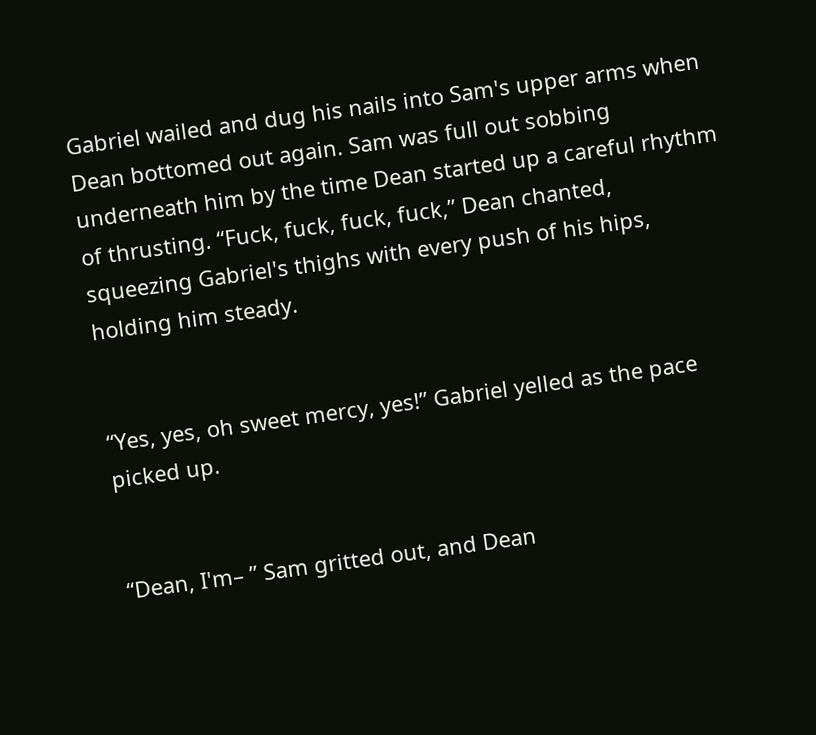Gabriel wailed and dug his nails into Sam's upper arms when Dean bottomed out again. Sam was full out sobbing underneath him by the time Dean started up a careful rhythm of thrusting. “Fuck, fuck, fuck, fuck,” Dean chanted, squeezing Gabriel's thighs with every push of his hips, holding him steady.


“Yes, yes, oh sweet mercy, yes!” Gabriel yelled as the pace picked up.


“Dean, I'm– ” Sam gritted out, and Dean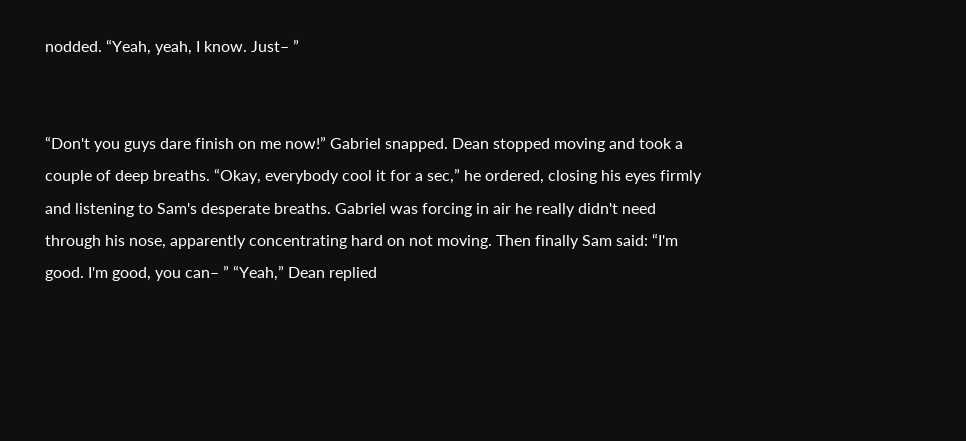nodded. “Yeah, yeah, I know. Just– ”


“Don't you guys dare finish on me now!” Gabriel snapped. Dean stopped moving and took a couple of deep breaths. “Okay, everybody cool it for a sec,” he ordered, closing his eyes firmly and listening to Sam's desperate breaths. Gabriel was forcing in air he really didn't need through his nose, apparently concentrating hard on not moving. Then finally Sam said: “I'm good. I'm good, you can– ” “Yeah,” Dean replied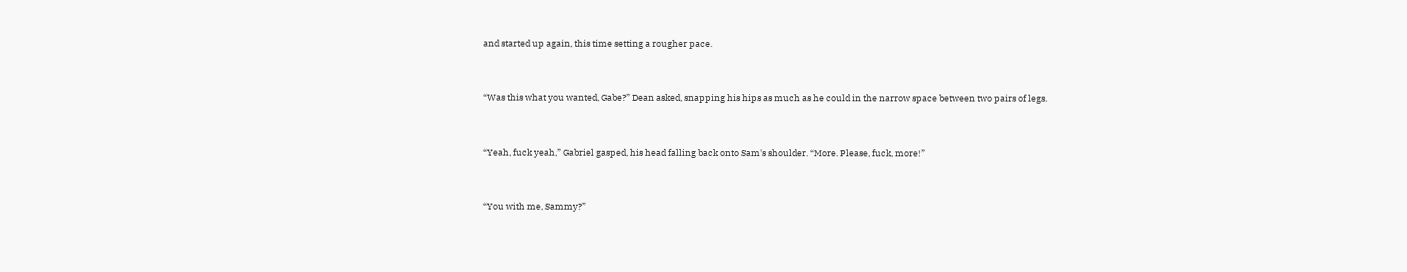and started up again, this time setting a rougher pace.


“Was this what you wanted, Gabe?” Dean asked, snapping his hips as much as he could in the narrow space between two pairs of legs.


“Yeah, fuck yeah,” Gabriel gasped, his head falling back onto Sam's shoulder. “More. Please, fuck, more!”


“You with me, Sammy?”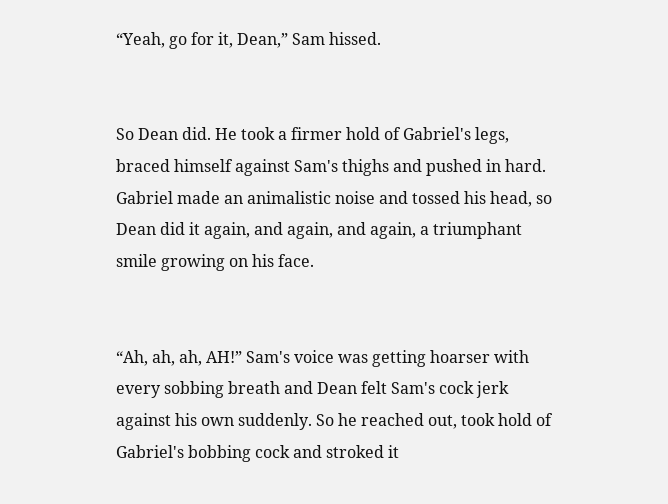“Yeah, go for it, Dean,” Sam hissed.


So Dean did. He took a firmer hold of Gabriel's legs, braced himself against Sam's thighs and pushed in hard. Gabriel made an animalistic noise and tossed his head, so Dean did it again, and again, and again, a triumphant smile growing on his face.


“Ah, ah, ah, AH!” Sam's voice was getting hoarser with every sobbing breath and Dean felt Sam's cock jerk against his own suddenly. So he reached out, took hold of Gabriel's bobbing cock and stroked it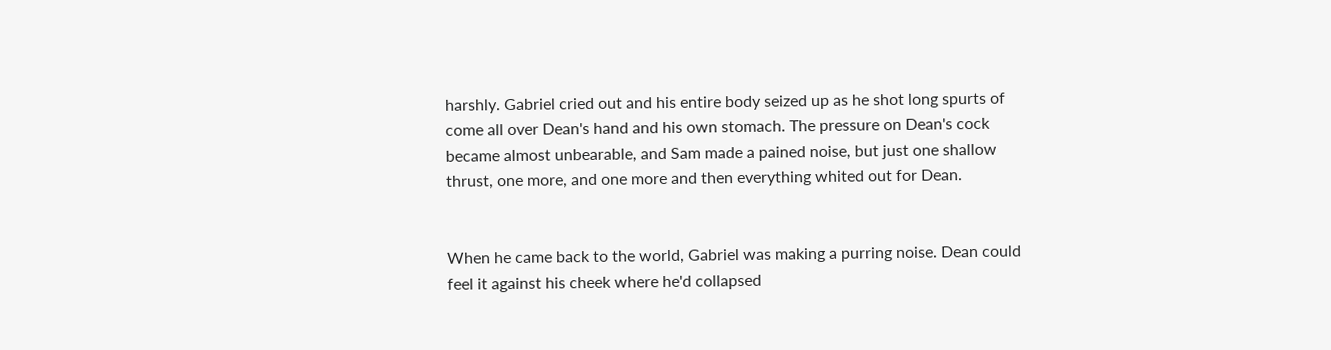harshly. Gabriel cried out and his entire body seized up as he shot long spurts of come all over Dean's hand and his own stomach. The pressure on Dean's cock became almost unbearable, and Sam made a pained noise, but just one shallow thrust, one more, and one more and then everything whited out for Dean.


When he came back to the world, Gabriel was making a purring noise. Dean could feel it against his cheek where he'd collapsed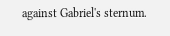against Gabriel's sternum.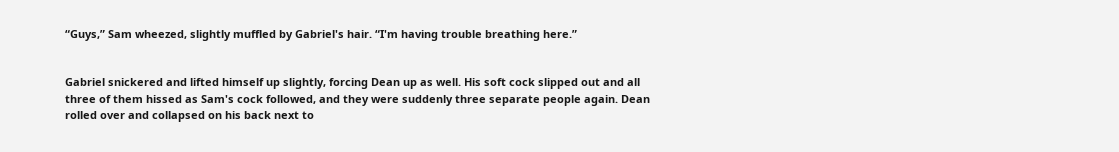“Guys,” Sam wheezed, slightly muffled by Gabriel's hair. “I'm having trouble breathing here.”


Gabriel snickered and lifted himself up slightly, forcing Dean up as well. His soft cock slipped out and all three of them hissed as Sam's cock followed, and they were suddenly three separate people again. Dean rolled over and collapsed on his back next to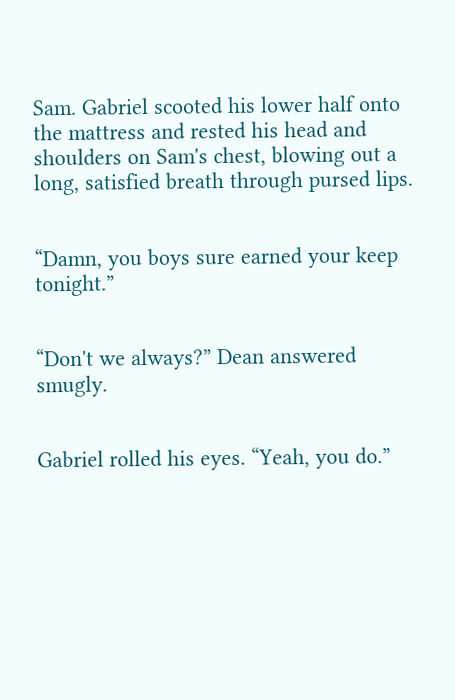Sam. Gabriel scooted his lower half onto the mattress and rested his head and shoulders on Sam's chest, blowing out a long, satisfied breath through pursed lips.


“Damn, you boys sure earned your keep tonight.”


“Don't we always?” Dean answered smugly.


Gabriel rolled his eyes. “Yeah, you do.”